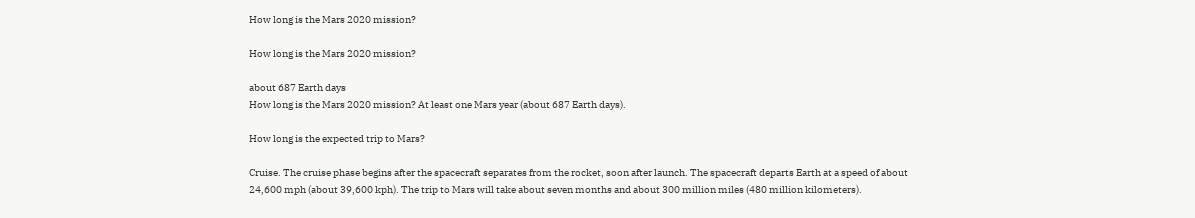How long is the Mars 2020 mission?

How long is the Mars 2020 mission?

about 687 Earth days
How long is the Mars 2020 mission? At least one Mars year (about 687 Earth days).

How long is the expected trip to Mars?

Cruise. The cruise phase begins after the spacecraft separates from the rocket, soon after launch. The spacecraft departs Earth at a speed of about 24,600 mph (about 39,600 kph). The trip to Mars will take about seven months and about 300 million miles (480 million kilometers).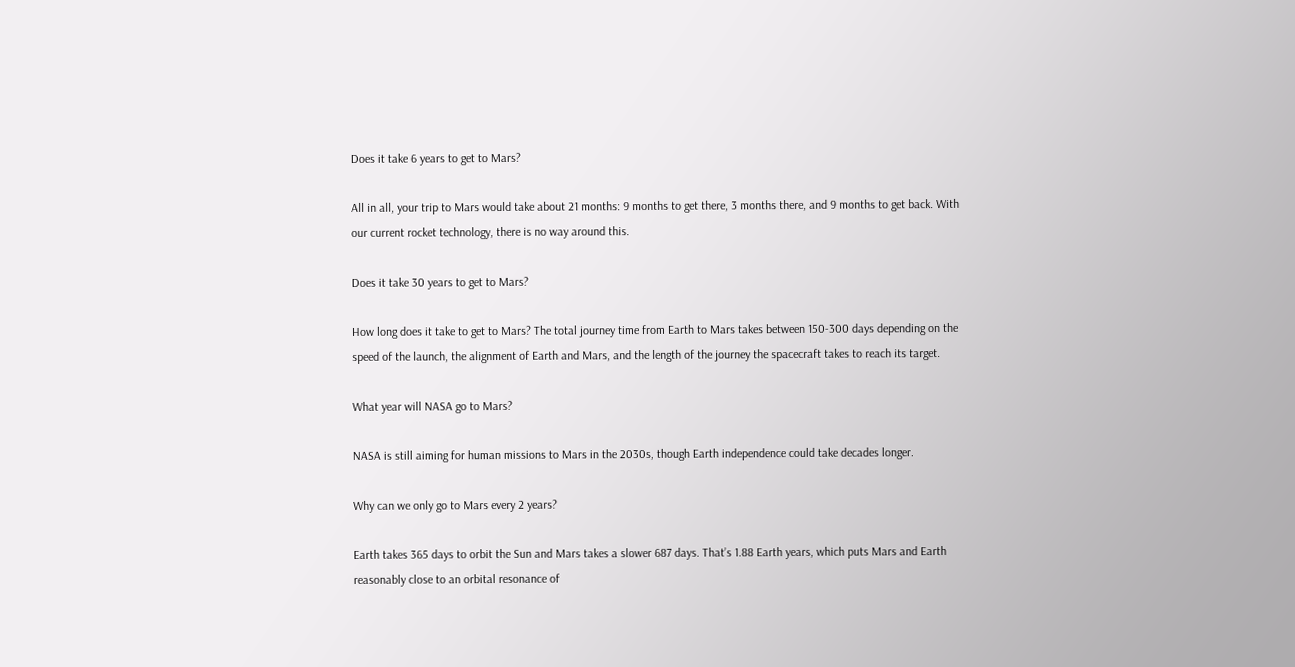Does it take 6 years to get to Mars?

All in all, your trip to Mars would take about 21 months: 9 months to get there, 3 months there, and 9 months to get back. With our current rocket technology, there is no way around this.

Does it take 30 years to get to Mars?

How long does it take to get to Mars? The total journey time from Earth to Mars takes between 150-300 days depending on the speed of the launch, the alignment of Earth and Mars, and the length of the journey the spacecraft takes to reach its target.

What year will NASA go to Mars?

NASA is still aiming for human missions to Mars in the 2030s, though Earth independence could take decades longer.

Why can we only go to Mars every 2 years?

Earth takes 365 days to orbit the Sun and Mars takes a slower 687 days. That’s 1.88 Earth years, which puts Mars and Earth reasonably close to an orbital resonance of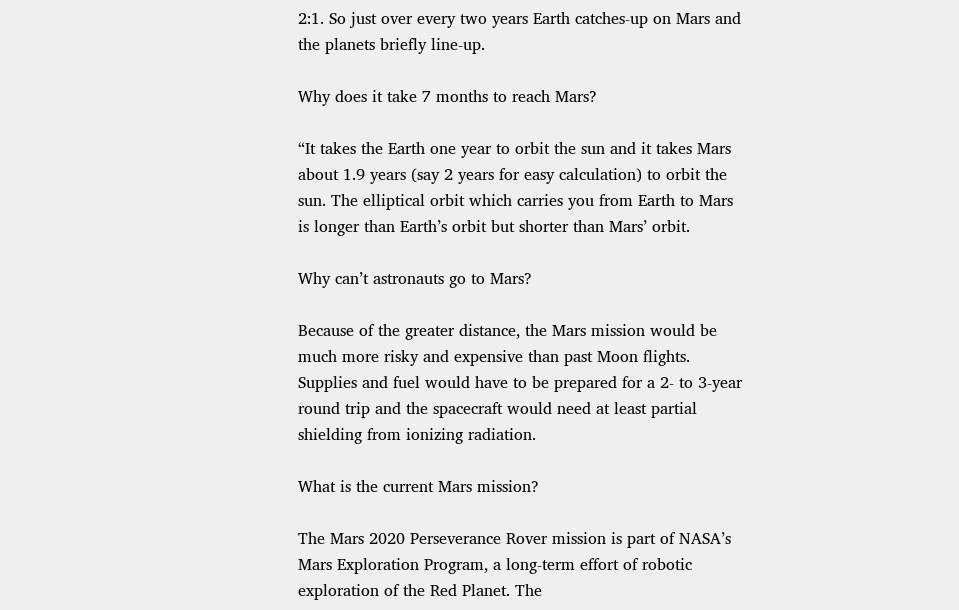2:1. So just over every two years Earth catches-up on Mars and the planets briefly line-up.

Why does it take 7 months to reach Mars?

“It takes the Earth one year to orbit the sun and it takes Mars about 1.9 years (say 2 years for easy calculation) to orbit the sun. The elliptical orbit which carries you from Earth to Mars is longer than Earth’s orbit but shorter than Mars’ orbit.

Why can’t astronauts go to Mars?

Because of the greater distance, the Mars mission would be much more risky and expensive than past Moon flights. Supplies and fuel would have to be prepared for a 2- to 3-year round trip and the spacecraft would need at least partial shielding from ionizing radiation.

What is the current Mars mission?

The Mars 2020 Perseverance Rover mission is part of NASA’s Mars Exploration Program, a long-term effort of robotic exploration of the Red Planet. The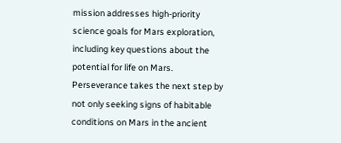mission addresses high-priority science goals for Mars exploration, including key questions about the potential for life on Mars. Perseverance takes the next step by not only seeking signs of habitable conditions on Mars in the ancient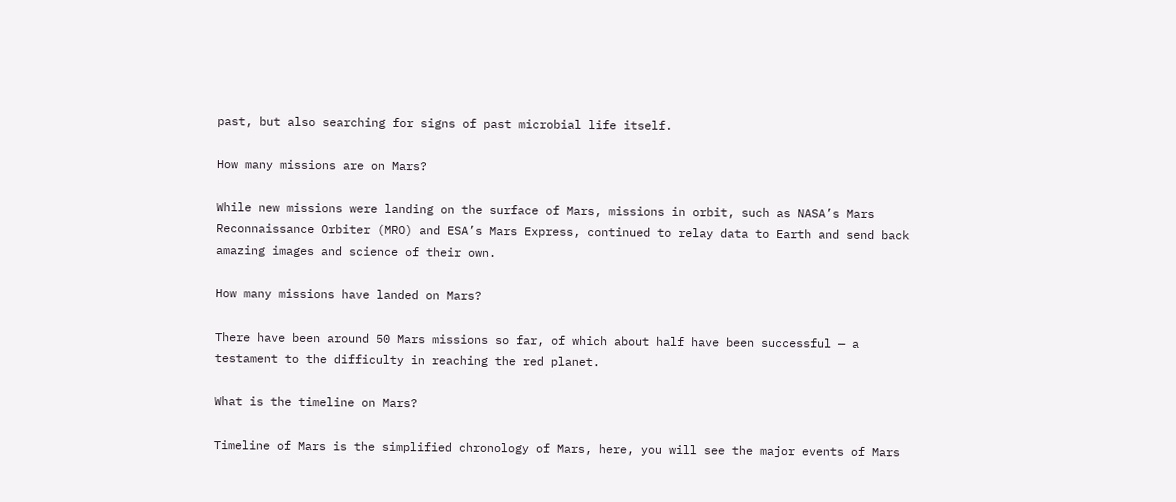past, but also searching for signs of past microbial life itself.

How many missions are on Mars?

While new missions were landing on the surface of Mars, missions in orbit, such as NASA’s Mars Reconnaissance Orbiter (MRO) and ESA’s Mars Express, continued to relay data to Earth and send back amazing images and science of their own.

How many missions have landed on Mars?

There have been around 50 Mars missions so far, of which about half have been successful — a testament to the difficulty in reaching the red planet.

What is the timeline on Mars?

Timeline of Mars is the simplified chronology of Mars, here, you will see the major events of Mars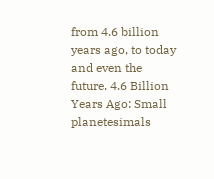from 4.6 billion years ago, to today and even the future. 4.6 Billion Years Ago: Small planetesimals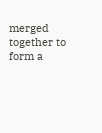merged together to form a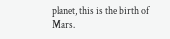planet, this is the birth of Mars.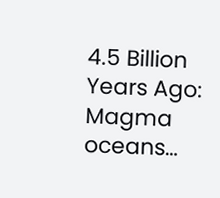4.5 Billion Years Ago: Magma oceans…